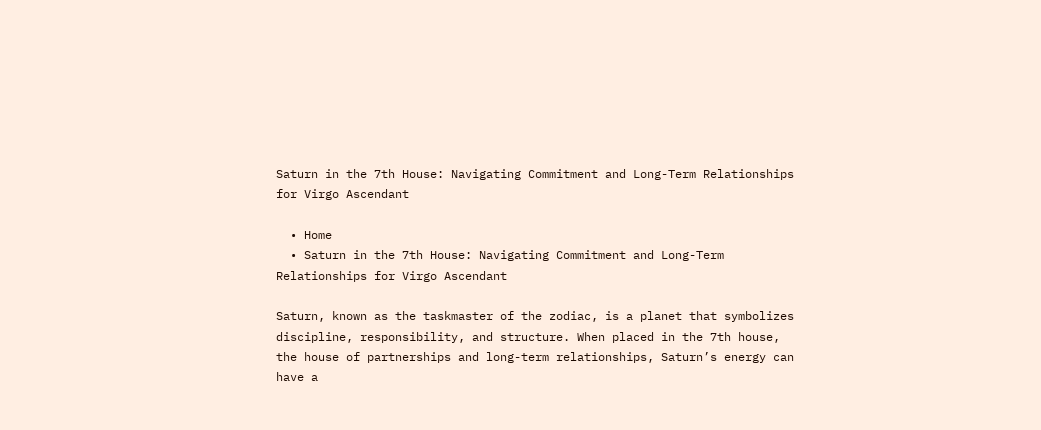Saturn in the 7th House: Navigating Commitment and Long-Term Relationships for Virgo Ascendant

  • Home
  • Saturn in the 7th House: Navigating Commitment and Long-Term Relationships for Virgo Ascendant

Saturn, known as the taskmaster of the zodiac, is a planet that symbolizes discipline, responsibility, and structure. When placed in the 7th house, the house of partnerships and long-term relationships, Saturn’s energy can have a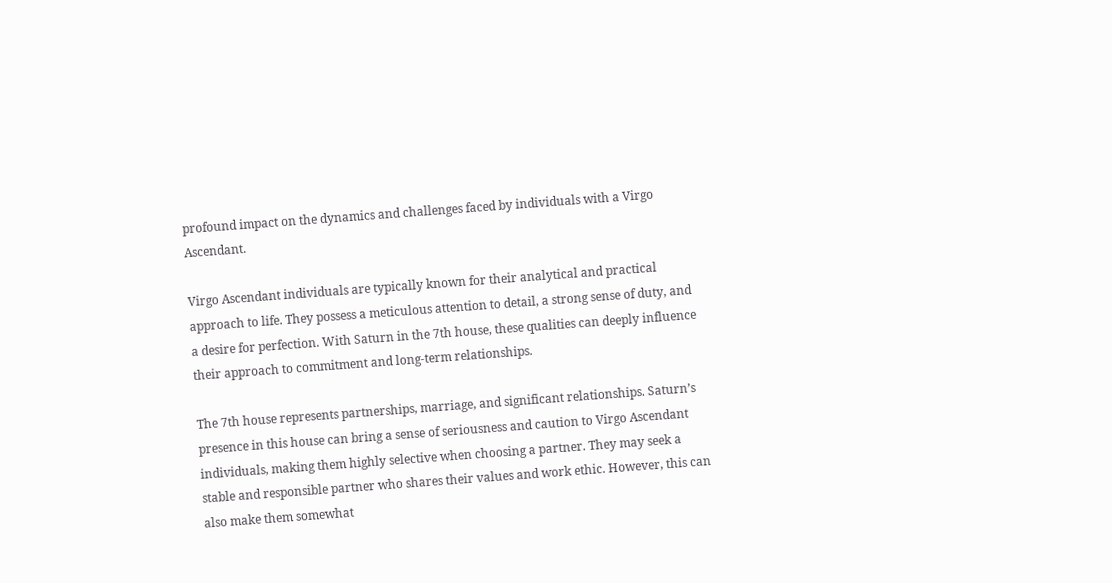profound impact on the dynamics and challenges faced by individuals with a Virgo Ascendant.

Virgo Ascendant individuals are typically known for their analytical and practical approach to life. They possess a meticulous attention to detail, a strong sense of duty, and a desire for perfection. With Saturn in the 7th house, these qualities can deeply influence their approach to commitment and long-term relationships.

The 7th house represents partnerships, marriage, and significant relationships. Saturn’s presence in this house can bring a sense of seriousness and caution to Virgo Ascendant individuals, making them highly selective when choosing a partner. They may seek a stable and responsible partner who shares their values and work ethic. However, this can also make them somewhat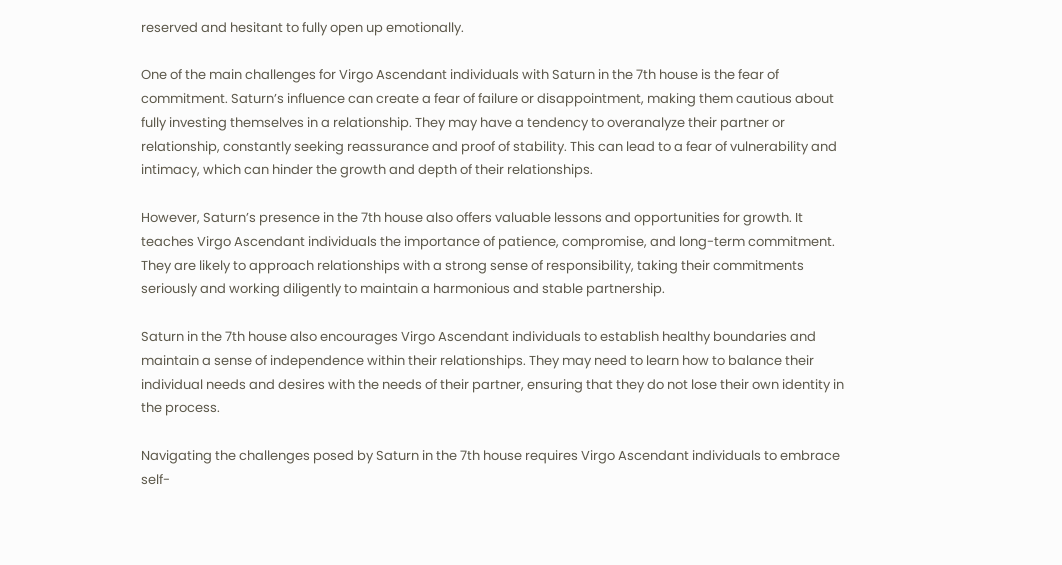reserved and hesitant to fully open up emotionally.

One of the main challenges for Virgo Ascendant individuals with Saturn in the 7th house is the fear of commitment. Saturn’s influence can create a fear of failure or disappointment, making them cautious about fully investing themselves in a relationship. They may have a tendency to overanalyze their partner or relationship, constantly seeking reassurance and proof of stability. This can lead to a fear of vulnerability and intimacy, which can hinder the growth and depth of their relationships.

However, Saturn’s presence in the 7th house also offers valuable lessons and opportunities for growth. It teaches Virgo Ascendant individuals the importance of patience, compromise, and long-term commitment. They are likely to approach relationships with a strong sense of responsibility, taking their commitments seriously and working diligently to maintain a harmonious and stable partnership.

Saturn in the 7th house also encourages Virgo Ascendant individuals to establish healthy boundaries and maintain a sense of independence within their relationships. They may need to learn how to balance their individual needs and desires with the needs of their partner, ensuring that they do not lose their own identity in the process.

Navigating the challenges posed by Saturn in the 7th house requires Virgo Ascendant individuals to embrace self-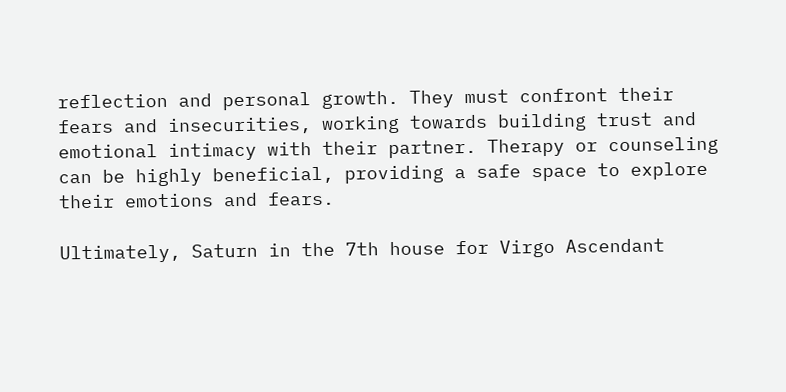reflection and personal growth. They must confront their fears and insecurities, working towards building trust and emotional intimacy with their partner. Therapy or counseling can be highly beneficial, providing a safe space to explore their emotions and fears.

Ultimately, Saturn in the 7th house for Virgo Ascendant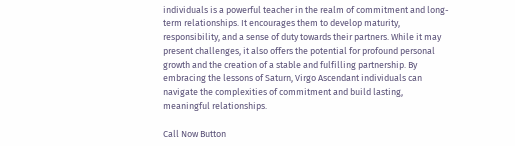individuals is a powerful teacher in the realm of commitment and long-term relationships. It encourages them to develop maturity, responsibility, and a sense of duty towards their partners. While it may present challenges, it also offers the potential for profound personal growth and the creation of a stable and fulfilling partnership. By embracing the lessons of Saturn, Virgo Ascendant individuals can navigate the complexities of commitment and build lasting, meaningful relationships.

Call Now Button